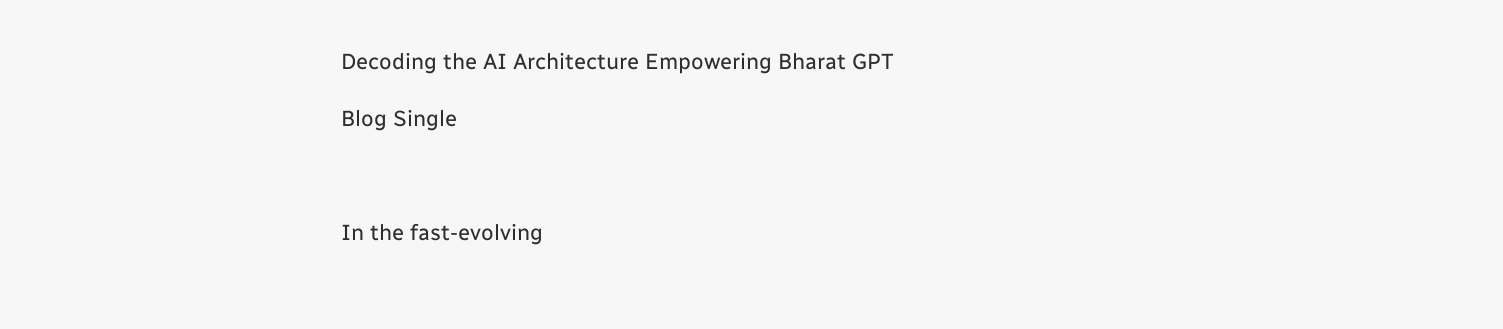Decoding the AI Architecture Empowering Bharat GPT

Blog Single



In the fast-evolving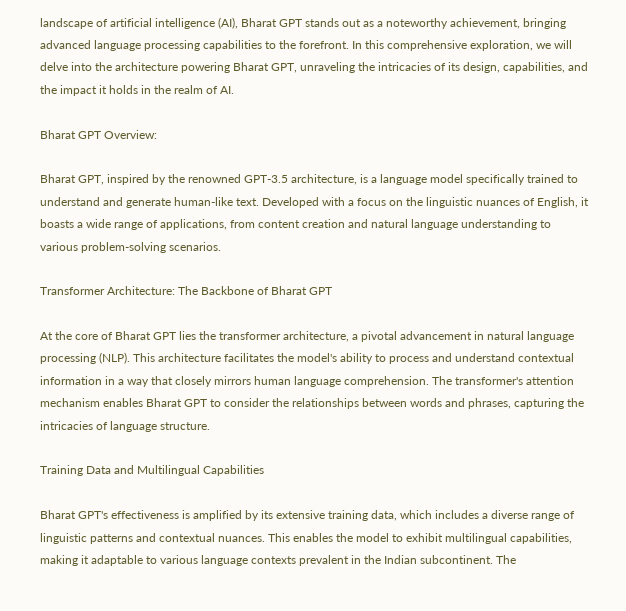landscape of artificial intelligence (AI), Bharat GPT stands out as a noteworthy achievement, bringing advanced language processing capabilities to the forefront. In this comprehensive exploration, we will delve into the architecture powering Bharat GPT, unraveling the intricacies of its design, capabilities, and the impact it holds in the realm of AI.

Bharat GPT Overview:

Bharat GPT, inspired by the renowned GPT-3.5 architecture, is a language model specifically trained to understand and generate human-like text. Developed with a focus on the linguistic nuances of English, it boasts a wide range of applications, from content creation and natural language understanding to various problem-solving scenarios.

Transformer Architecture: The Backbone of Bharat GPT

At the core of Bharat GPT lies the transformer architecture, a pivotal advancement in natural language processing (NLP). This architecture facilitates the model's ability to process and understand contextual information in a way that closely mirrors human language comprehension. The transformer's attention mechanism enables Bharat GPT to consider the relationships between words and phrases, capturing the intricacies of language structure.

Training Data and Multilingual Capabilities

Bharat GPT's effectiveness is amplified by its extensive training data, which includes a diverse range of linguistic patterns and contextual nuances. This enables the model to exhibit multilingual capabilities, making it adaptable to various language contexts prevalent in the Indian subcontinent. The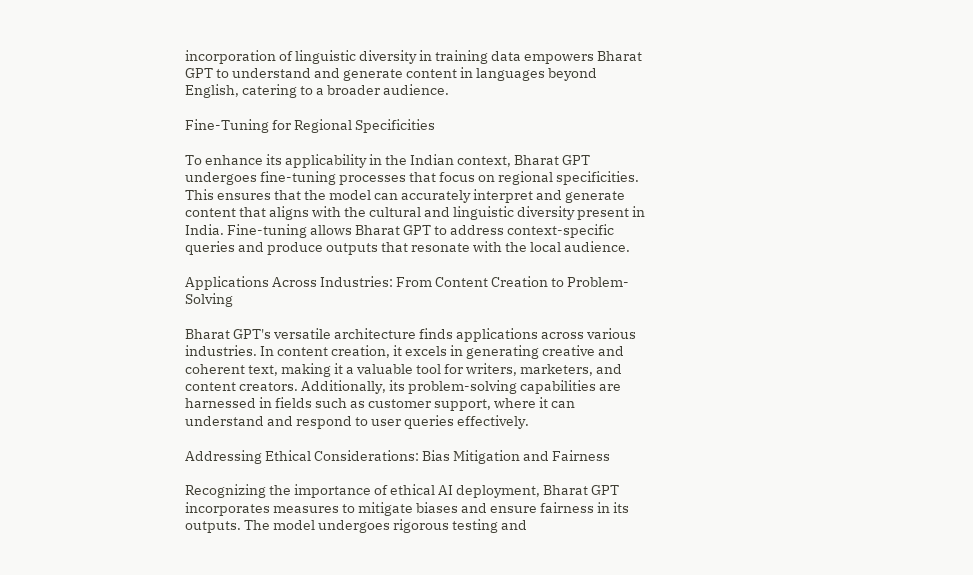incorporation of linguistic diversity in training data empowers Bharat GPT to understand and generate content in languages beyond English, catering to a broader audience.

Fine-Tuning for Regional Specificities

To enhance its applicability in the Indian context, Bharat GPT undergoes fine-tuning processes that focus on regional specificities. This ensures that the model can accurately interpret and generate content that aligns with the cultural and linguistic diversity present in India. Fine-tuning allows Bharat GPT to address context-specific queries and produce outputs that resonate with the local audience.

Applications Across Industries: From Content Creation to Problem-Solving

Bharat GPT's versatile architecture finds applications across various industries. In content creation, it excels in generating creative and coherent text, making it a valuable tool for writers, marketers, and content creators. Additionally, its problem-solving capabilities are harnessed in fields such as customer support, where it can understand and respond to user queries effectively.

Addressing Ethical Considerations: Bias Mitigation and Fairness

Recognizing the importance of ethical AI deployment, Bharat GPT incorporates measures to mitigate biases and ensure fairness in its outputs. The model undergoes rigorous testing and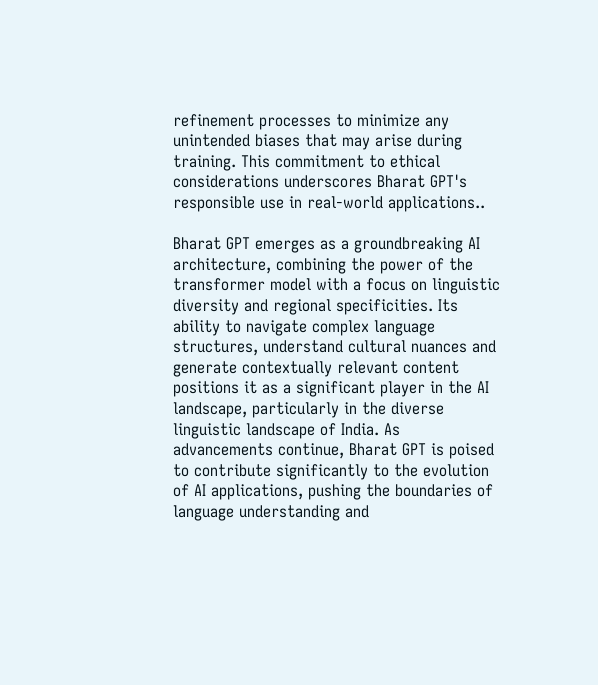refinement processes to minimize any unintended biases that may arise during training. This commitment to ethical considerations underscores Bharat GPT's responsible use in real-world applications..

Bharat GPT emerges as a groundbreaking AI architecture, combining the power of the transformer model with a focus on linguistic diversity and regional specificities. Its ability to navigate complex language structures, understand cultural nuances and generate contextually relevant content positions it as a significant player in the AI landscape, particularly in the diverse linguistic landscape of India. As advancements continue, Bharat GPT is poised to contribute significantly to the evolution of AI applications, pushing the boundaries of language understanding and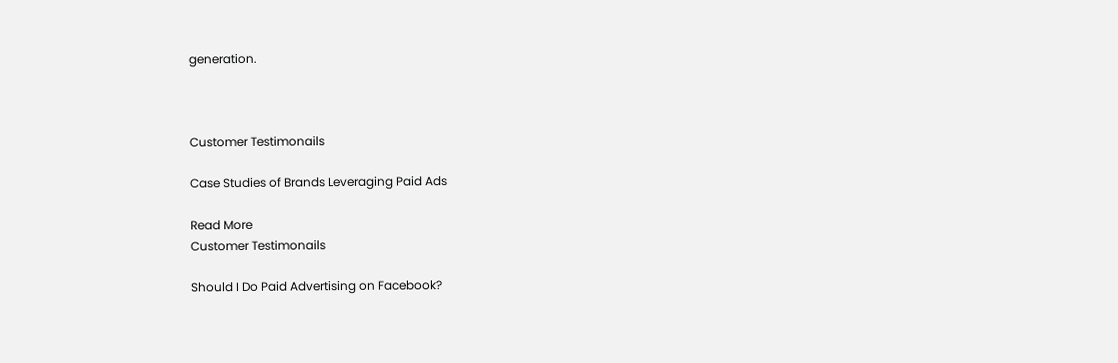generation.



Customer Testimonails

Case Studies of Brands Leveraging Paid Ads

Read More
Customer Testimonails

Should I Do Paid Advertising on Facebook?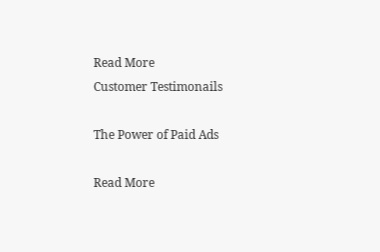Read More
Customer Testimonails

The Power of Paid Ads

Read More